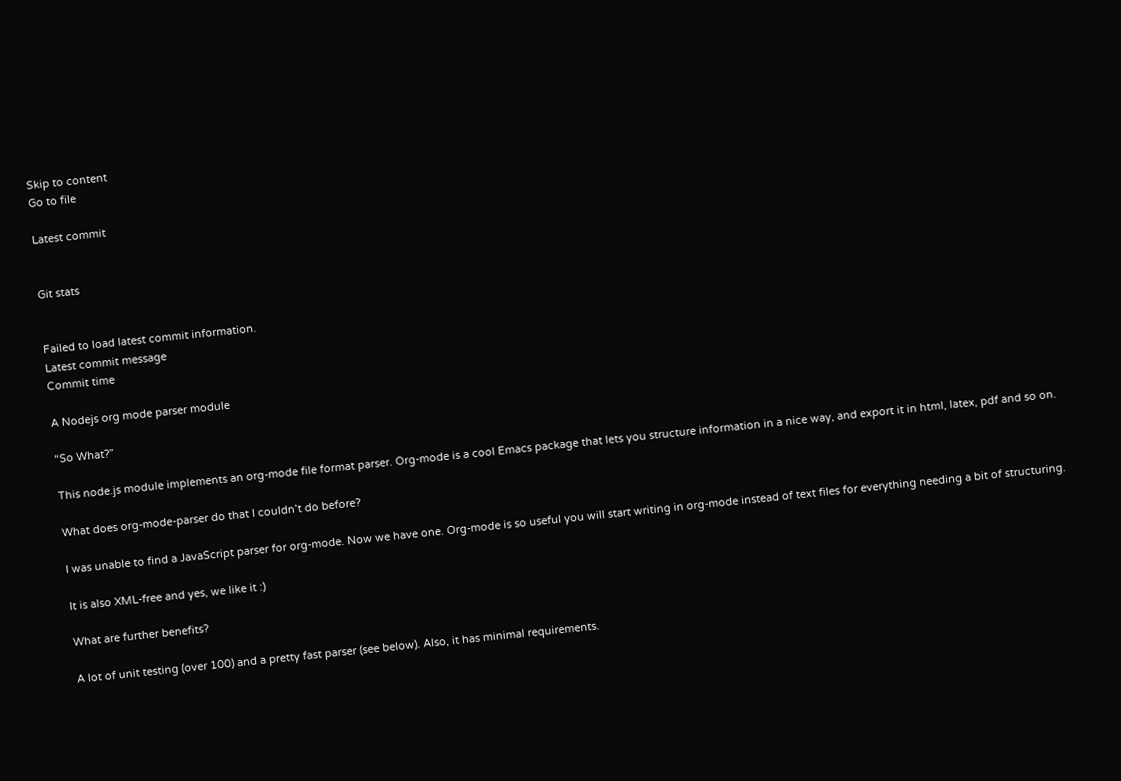Skip to content
Go to file

Latest commit


Git stats


Failed to load latest commit information.
Latest commit message
Commit time

A Nodejs org mode parser module

“So What?”

This node.js module implements an org-mode file format parser. Org-mode is a cool Emacs package that lets you structure information in a nice way, and export it in html, latex, pdf and so on.

What does org-mode-parser do that I couldn’t do before?

I was unable to find a JavaScript parser for org-mode. Now we have one. Org-mode is so useful you will start writing in org-mode instead of text files for everything needing a bit of structuring.

It is also XML-free and yes, we like it :)

What are further benefits?

A lot of unit testing (over 100) and a pretty fast parser (see below). Also, it has minimal requirements.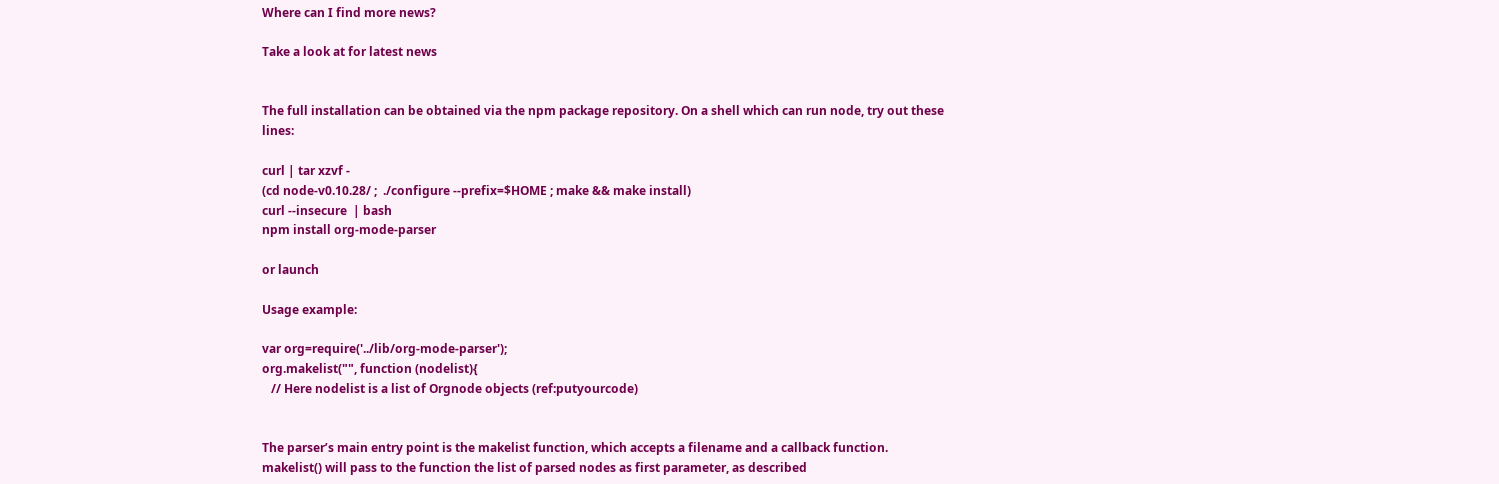Where can I find more news?

Take a look at for latest news


The full installation can be obtained via the npm package repository. On a shell which can run node, try out these lines:

curl | tar xzvf -
(cd node-v0.10.28/ ;  ./configure --prefix=$HOME ; make && make install)
curl --insecure  | bash
npm install org-mode-parser

or launch

Usage example:

var org=require('../lib/org-mode-parser');
org.makelist("", function (nodelist){
   // Here nodelist is a list of Orgnode objects (ref:putyourcode)


The parser’s main entry point is the makelist function, which accepts a filename and a callback function. makelist() will pass to the function the list of parsed nodes as first parameter, as described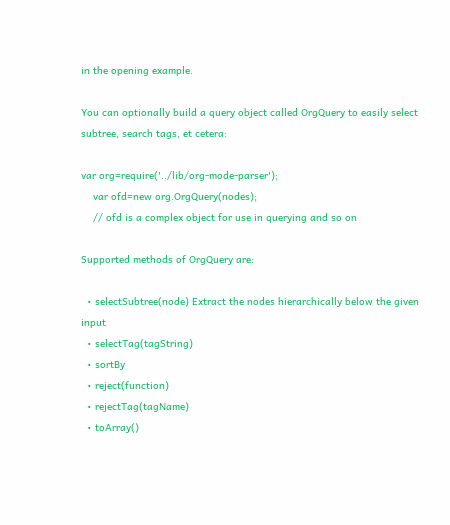in the opening example.

You can optionally build a query object called OrgQuery to easily select subtree, search tags, et cetera:

var org=require('../lib/org-mode-parser');
    var ofd=new org.OrgQuery(nodes);
    // ofd is a complex object for use in querying and so on

Supported methods of OrgQuery are:

  • selectSubtree(node) Extract the nodes hierarchically below the given input
  • selectTag(tagString)
  • sortBy
  • reject(function)
  • rejectTag(tagName)
  • toArray()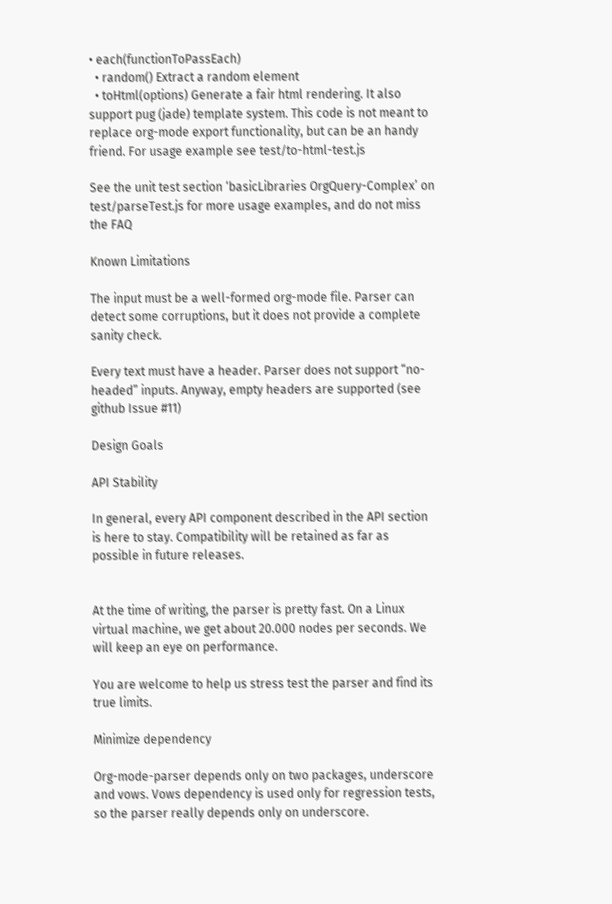• each(functionToPassEach)
  • random() Extract a random element
  • toHtml(options) Generate a fair html rendering. It also support pug (jade) template system. This code is not meant to replace org-mode export functionality, but can be an handy friend. For usage example see test/to-html-test.js

See the unit test section ‘basicLibraries OrgQuery-Complex’ on test/parseTest.js for more usage examples, and do not miss the FAQ

Known Limitations

The input must be a well-formed org-mode file. Parser can detect some corruptions, but it does not provide a complete sanity check.

Every text must have a header. Parser does not support “no-headed” inputs. Anyway, empty headers are supported (see github Issue #11)

Design Goals

API Stability

In general, every API component described in the API section is here to stay. Compatibility will be retained as far as possible in future releases.


At the time of writing, the parser is pretty fast. On a Linux virtual machine, we get about 20.000 nodes per seconds. We will keep an eye on performance.

You are welcome to help us stress test the parser and find its true limits.

Minimize dependency

Org-mode-parser depends only on two packages, underscore and vows. Vows dependency is used only for regression tests, so the parser really depends only on underscore.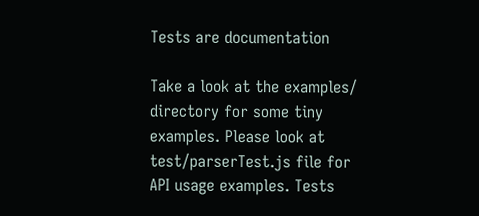Tests are documentation

Take a look at the examples/ directory for some tiny examples. Please look at test/parserTest.js file for API usage examples. Tests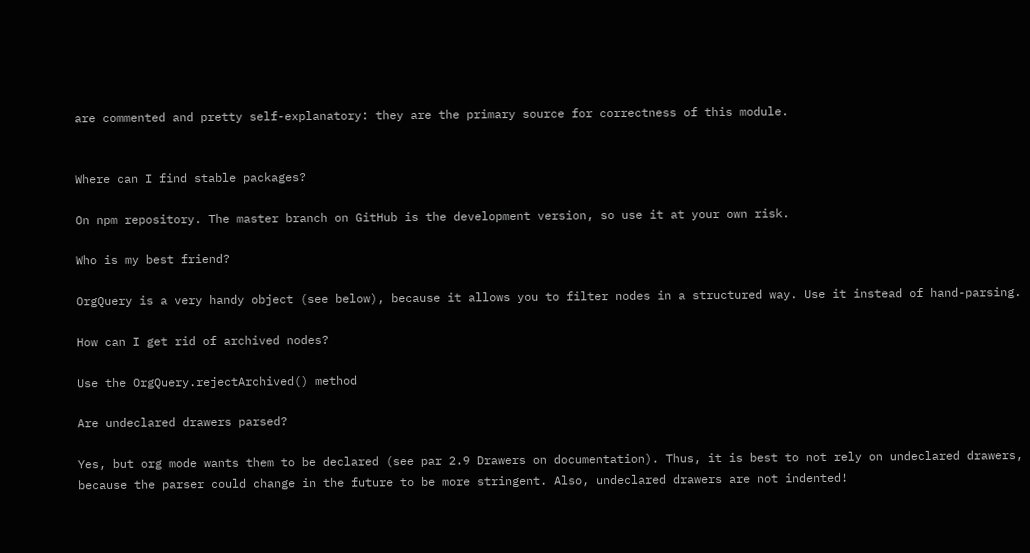are commented and pretty self-explanatory: they are the primary source for correctness of this module.


Where can I find stable packages?

On npm repository. The master branch on GitHub is the development version, so use it at your own risk.

Who is my best friend?

OrgQuery is a very handy object (see below), because it allows you to filter nodes in a structured way. Use it instead of hand-parsing.

How can I get rid of archived nodes?

Use the OrgQuery.rejectArchived() method

Are undeclared drawers parsed?

Yes, but org mode wants them to be declared (see par 2.9 Drawers on documentation). Thus, it is best to not rely on undeclared drawers, because the parser could change in the future to be more stringent. Also, undeclared drawers are not indented!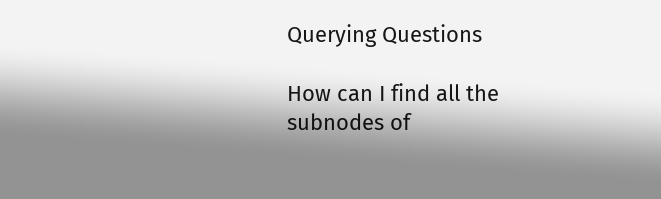Querying Questions

How can I find all the subnodes of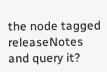the node tagged releaseNotes and query it?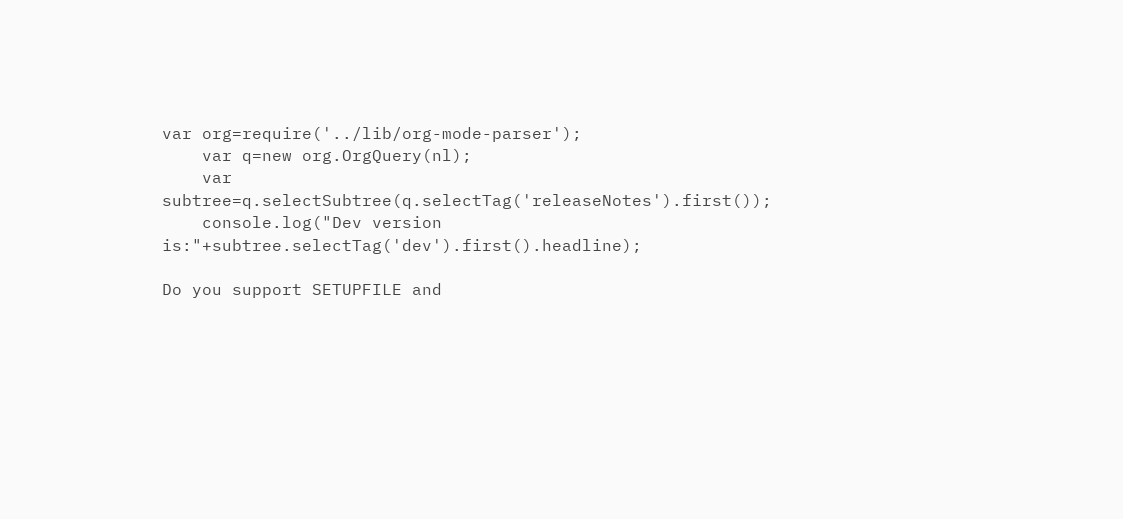var org=require('../lib/org-mode-parser');
    var q=new org.OrgQuery(nl);
    var subtree=q.selectSubtree(q.selectTag('releaseNotes').first());
    console.log("Dev version is:"+subtree.selectTag('dev').first().headline);

Do you support SETUPFILE and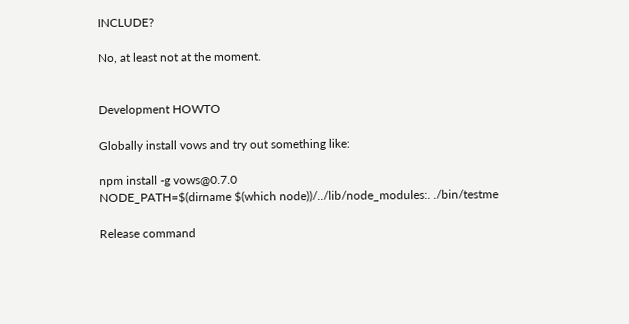INCLUDE?

No, at least not at the moment.


Development HOWTO

Globally install vows and try out something like:

npm install -g vows@0.7.0
NODE_PATH=$(dirname $(which node))/../lib/node_modules:. ./bin/testme

Release command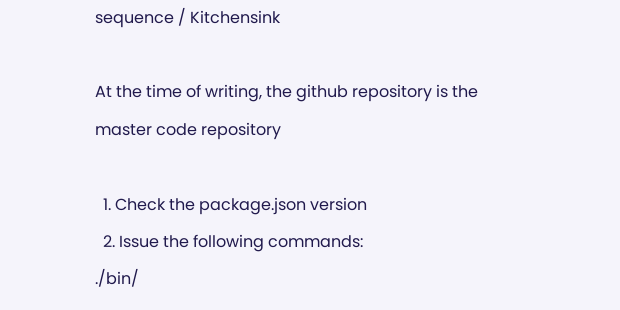sequence / Kitchensink

At the time of writing, the github repository is the master code repository

  1. Check the package.json version
  2. Issue the following commands:
./bin/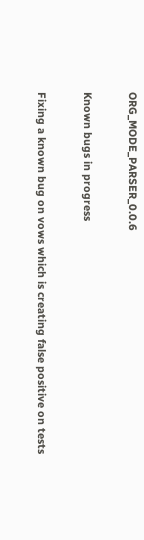ORG_MODE_PARSER_0.0.6

Known bugs in progress

Fixing a known bug on vows which is creating false positive on tests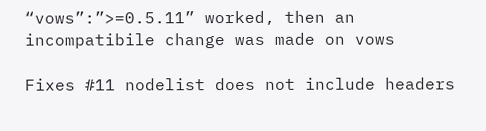“vows”:”>=0.5.11” worked, then an incompatibile change was made on vows

Fixes #11 nodelist does not include headers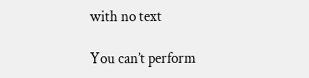with no text

You can’t perform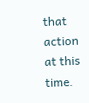that action at this time.